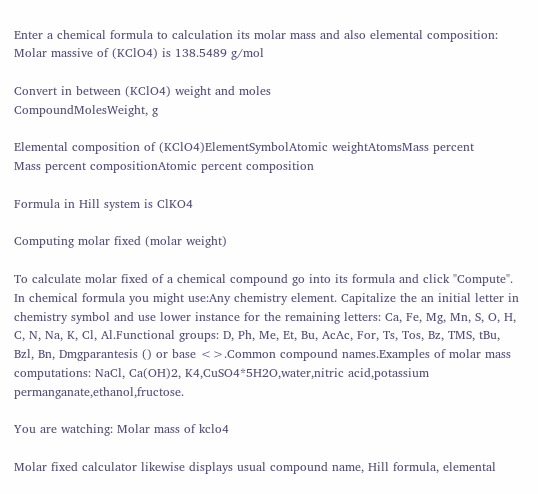Enter a chemical formula to calculation its molar mass and also elemental composition:
Molar massive of (KClO4) is 138.5489 g/mol

Convert in between (KClO4) weight and moles
CompoundMolesWeight, g

Elemental composition of (KClO4)ElementSymbolAtomic weightAtomsMass percent
Mass percent compositionAtomic percent composition

Formula in Hill system is ClKO4

Computing molar fixed (molar weight)

To calculate molar fixed of a chemical compound go into its formula and click "Compute". In chemical formula you might use:Any chemistry element. Capitalize the an initial letter in chemistry symbol and use lower instance for the remaining letters: Ca, Fe, Mg, Mn, S, O, H, C, N, Na, K, Cl, Al.Functional groups: D, Ph, Me, Et, Bu, AcAc, For, Ts, Tos, Bz, TMS, tBu, Bzl, Bn, Dmgparantesis () or base <>.Common compound names.Examples of molar mass computations: NaCl, Ca(OH)2, K4,CuSO4*5H2O,water,nitric acid,potassium permanganate,ethanol,fructose.

You are watching: Molar mass of kclo4

Molar fixed calculator likewise displays usual compound name, Hill formula, elemental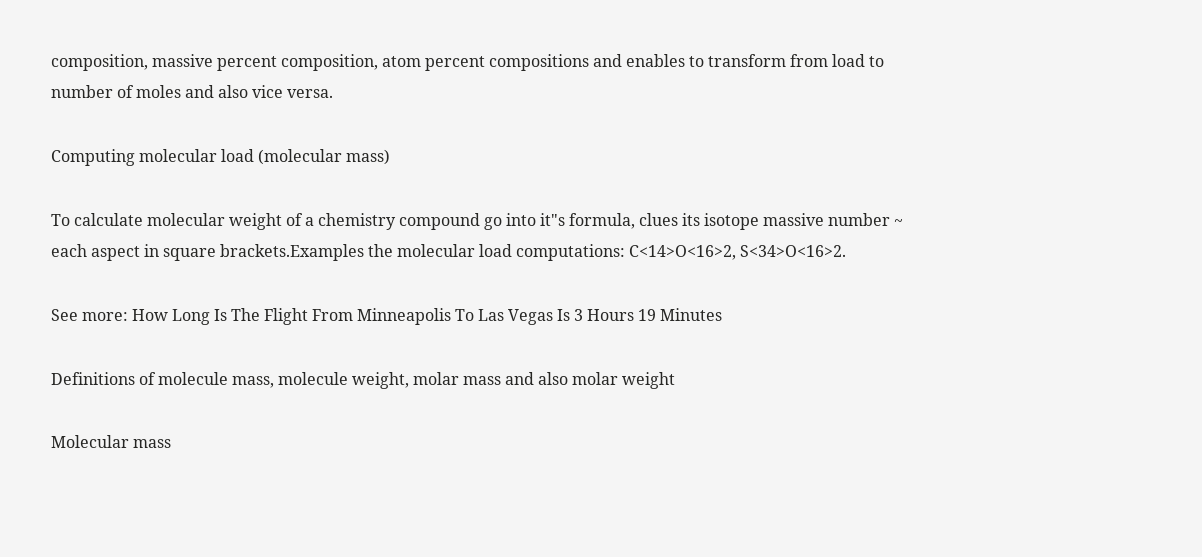composition, massive percent composition, atom percent compositions and enables to transform from load to number of moles and also vice versa.

Computing molecular load (molecular mass)

To calculate molecular weight of a chemistry compound go into it"s formula, clues its isotope massive number ~ each aspect in square brackets.Examples the molecular load computations: C<14>O<16>2, S<34>O<16>2.

See more: How Long Is The Flight From Minneapolis To Las Vegas Is 3 Hours 19 Minutes

Definitions of molecule mass, molecule weight, molar mass and also molar weight

Molecular mass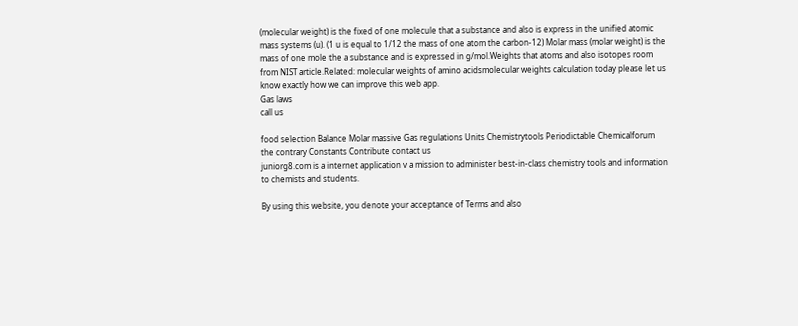(molecular weight) is the fixed of one molecule that a substance and also is express in the unified atomic mass systems (u). (1 u is equal to 1/12 the mass of one atom the carbon-12) Molar mass (molar weight) is the mass of one mole the a substance and is expressed in g/mol.Weights that atoms and also isotopes room from NIST article.Related: molecular weights of amino acidsmolecular weights calculation today please let us know exactly how we can improve this web app.
Gas laws
call us

food selection Balance Molar massive Gas regulations Units Chemistrytools Periodictable Chemicalforum the contrary Constants Contribute contact us
juniorg8.com is a internet application v a mission to administer best-in-class chemistry tools and information to chemists and students.

By using this website, you denote your acceptance of Terms and also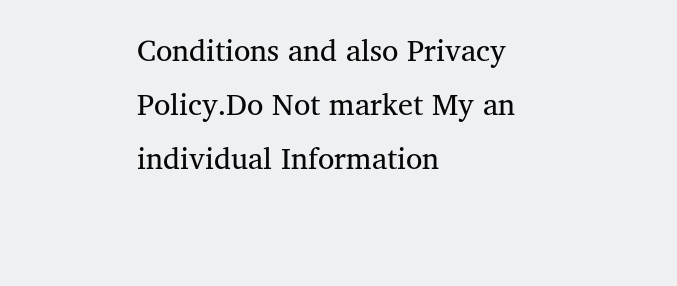Conditions and also Privacy Policy.Do Not market My an individual Information